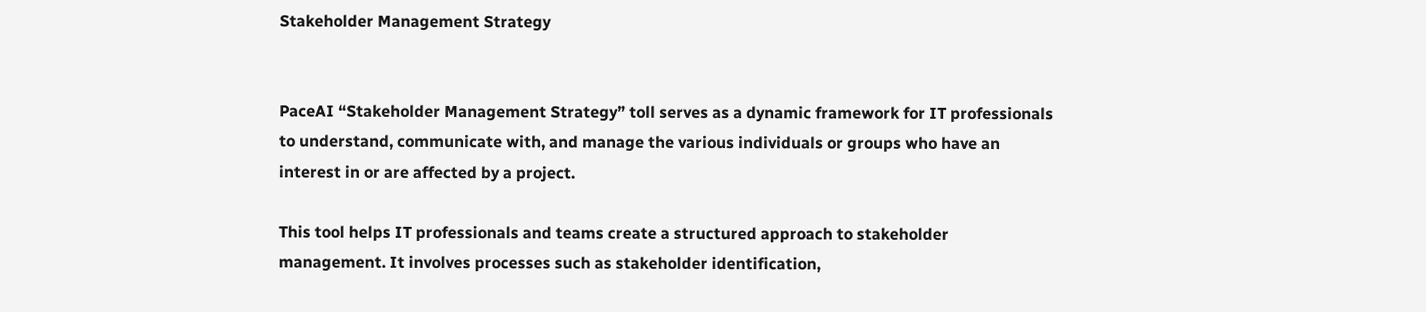Stakeholder Management Strategy


PaceAI “Stakeholder Management Strategy” toll serves as a dynamic framework for IT professionals to understand, communicate with, and manage the various individuals or groups who have an interest in or are affected by a project.

This tool helps IT professionals and teams create a structured approach to stakeholder management. It involves processes such as stakeholder identification,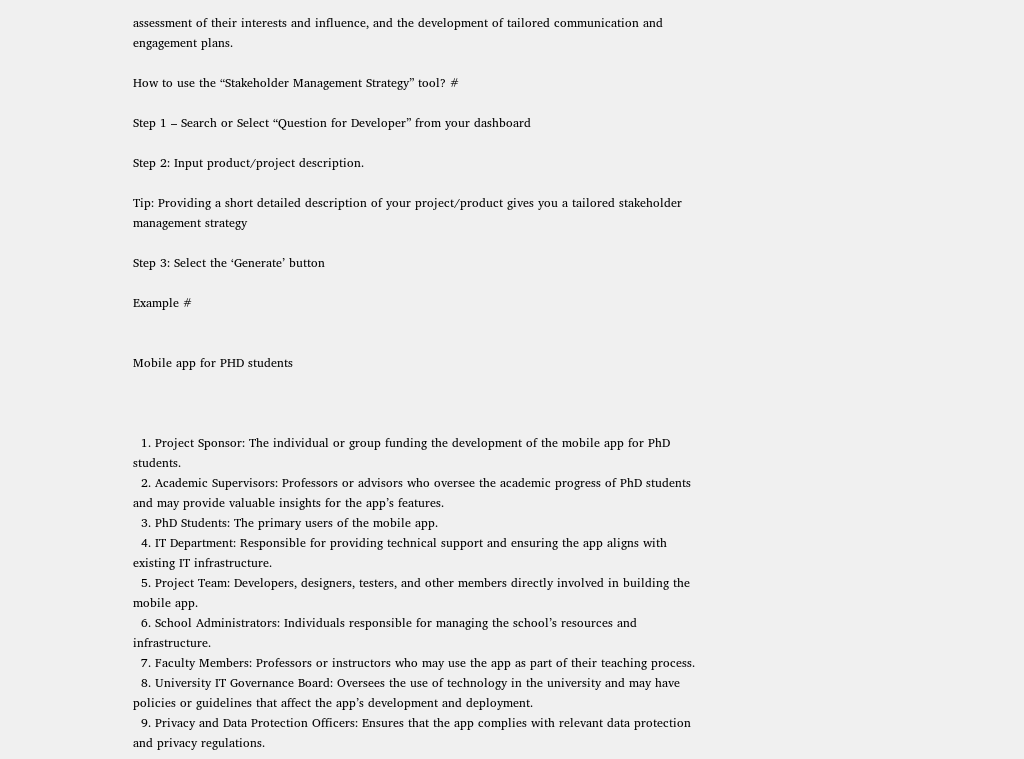assessment of their interests and influence, and the development of tailored communication and engagement plans.

How to use the “Stakeholder Management Strategy” tool? #

Step 1 – Search or Select “Question for Developer” from your dashboard

Step 2: Input product/project description.

Tip: Providing a short detailed description of your project/product gives you a tailored stakeholder management strategy

Step 3: Select the ‘Generate’ button

Example #


Mobile app for PHD students



  1. Project Sponsor: The individual or group funding the development of the mobile app for PhD students.
  2. Academic Supervisors: Professors or advisors who oversee the academic progress of PhD students and may provide valuable insights for the app’s features.
  3. PhD Students: The primary users of the mobile app.
  4. IT Department: Responsible for providing technical support and ensuring the app aligns with existing IT infrastructure.
  5. Project Team: Developers, designers, testers, and other members directly involved in building the mobile app.
  6. School Administrators: Individuals responsible for managing the school’s resources and infrastructure.
  7. Faculty Members: Professors or instructors who may use the app as part of their teaching process.
  8. University IT Governance Board: Oversees the use of technology in the university and may have policies or guidelines that affect the app’s development and deployment.
  9. Privacy and Data Protection Officers: Ensures that the app complies with relevant data protection and privacy regulations.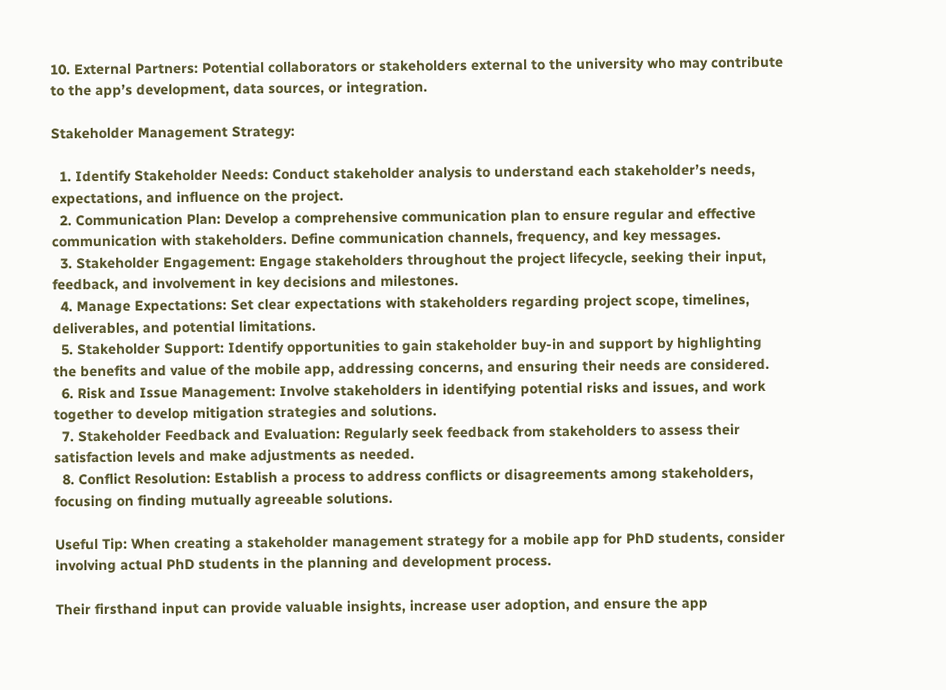10. External Partners: Potential collaborators or stakeholders external to the university who may contribute to the app’s development, data sources, or integration.

Stakeholder Management Strategy:

  1. Identify Stakeholder Needs: Conduct stakeholder analysis to understand each stakeholder’s needs, expectations, and influence on the project.
  2. Communication Plan: Develop a comprehensive communication plan to ensure regular and effective communication with stakeholders. Define communication channels, frequency, and key messages.
  3. Stakeholder Engagement: Engage stakeholders throughout the project lifecycle, seeking their input, feedback, and involvement in key decisions and milestones.
  4. Manage Expectations: Set clear expectations with stakeholders regarding project scope, timelines, deliverables, and potential limitations.
  5. Stakeholder Support: Identify opportunities to gain stakeholder buy-in and support by highlighting the benefits and value of the mobile app, addressing concerns, and ensuring their needs are considered.
  6. Risk and Issue Management: Involve stakeholders in identifying potential risks and issues, and work together to develop mitigation strategies and solutions.
  7. Stakeholder Feedback and Evaluation: Regularly seek feedback from stakeholders to assess their satisfaction levels and make adjustments as needed.
  8. Conflict Resolution: Establish a process to address conflicts or disagreements among stakeholders, focusing on finding mutually agreeable solutions.

Useful Tip: When creating a stakeholder management strategy for a mobile app for PhD students, consider involving actual PhD students in the planning and development process.

Their firsthand input can provide valuable insights, increase user adoption, and ensure the app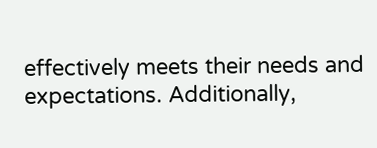effectively meets their needs and expectations. Additionally,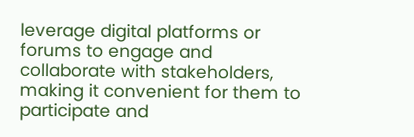leverage digital platforms or forums to engage and collaborate with stakeholders, making it convenient for them to participate and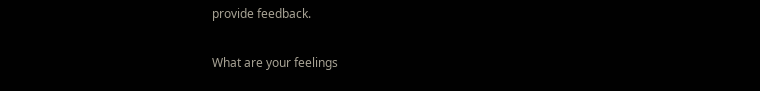provide feedback.

What are your feelings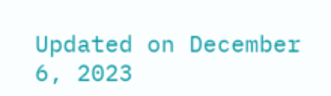Updated on December 6, 2023